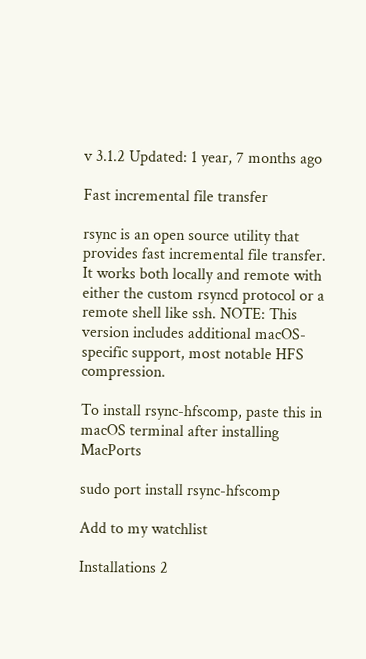v 3.1.2 Updated: 1 year, 7 months ago

Fast incremental file transfer

rsync is an open source utility that provides fast incremental file transfer. It works both locally and remote with either the custom rsyncd protocol or a remote shell like ssh. NOTE: This version includes additional macOS-specific support, most notable HFS compression.

To install rsync-hfscomp, paste this in macOS terminal after installing MacPorts

sudo port install rsync-hfscomp

Add to my watchlist

Installations 2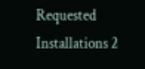Requested Installations 2